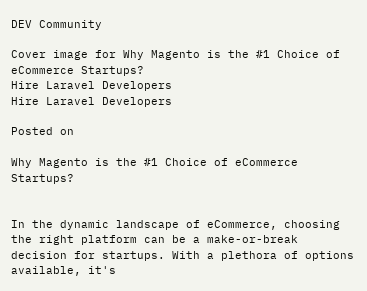DEV Community

Cover image for Why Magento is the #1 Choice of eCommerce Startups?
Hire Laravel Developers
Hire Laravel Developers

Posted on

Why Magento is the #1 Choice of eCommerce Startups?


In the dynamic landscape of eCommerce, choosing the right platform can be a make-or-break decision for startups. With a plethora of options available, it's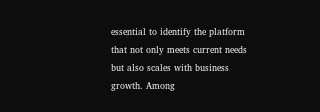essential to identify the platform that not only meets current needs but also scales with business growth. Among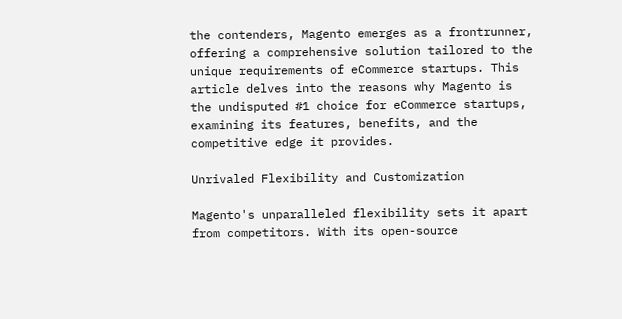the contenders, Magento emerges as a frontrunner, offering a comprehensive solution tailored to the unique requirements of eCommerce startups. This article delves into the reasons why Magento is the undisputed #1 choice for eCommerce startups, examining its features, benefits, and the competitive edge it provides.

Unrivaled Flexibility and Customization

Magento's unparalleled flexibility sets it apart from competitors. With its open-source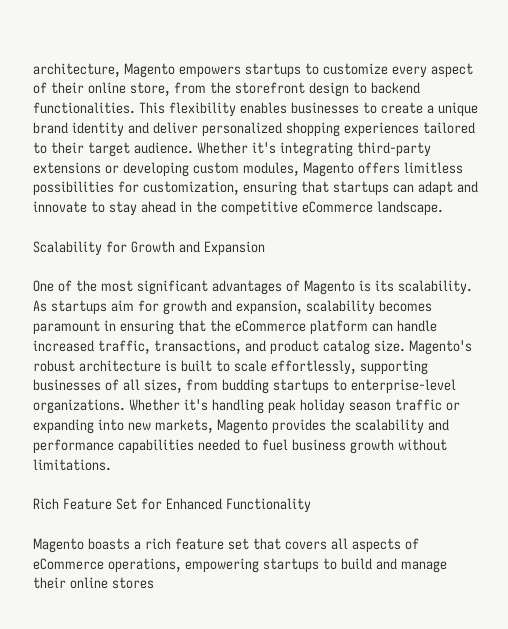architecture, Magento empowers startups to customize every aspect of their online store, from the storefront design to backend functionalities. This flexibility enables businesses to create a unique brand identity and deliver personalized shopping experiences tailored to their target audience. Whether it's integrating third-party extensions or developing custom modules, Magento offers limitless possibilities for customization, ensuring that startups can adapt and innovate to stay ahead in the competitive eCommerce landscape.

Scalability for Growth and Expansion

One of the most significant advantages of Magento is its scalability. As startups aim for growth and expansion, scalability becomes paramount in ensuring that the eCommerce platform can handle increased traffic, transactions, and product catalog size. Magento's robust architecture is built to scale effortlessly, supporting businesses of all sizes, from budding startups to enterprise-level organizations. Whether it's handling peak holiday season traffic or expanding into new markets, Magento provides the scalability and performance capabilities needed to fuel business growth without limitations.

Rich Feature Set for Enhanced Functionality

Magento boasts a rich feature set that covers all aspects of eCommerce operations, empowering startups to build and manage their online stores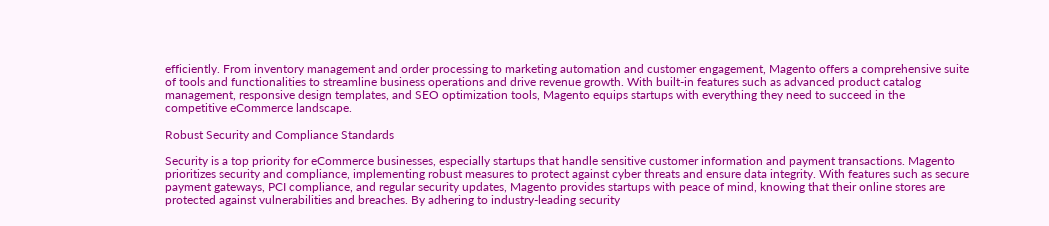efficiently. From inventory management and order processing to marketing automation and customer engagement, Magento offers a comprehensive suite of tools and functionalities to streamline business operations and drive revenue growth. With built-in features such as advanced product catalog management, responsive design templates, and SEO optimization tools, Magento equips startups with everything they need to succeed in the competitive eCommerce landscape.

Robust Security and Compliance Standards

Security is a top priority for eCommerce businesses, especially startups that handle sensitive customer information and payment transactions. Magento prioritizes security and compliance, implementing robust measures to protect against cyber threats and ensure data integrity. With features such as secure payment gateways, PCI compliance, and regular security updates, Magento provides startups with peace of mind, knowing that their online stores are protected against vulnerabilities and breaches. By adhering to industry-leading security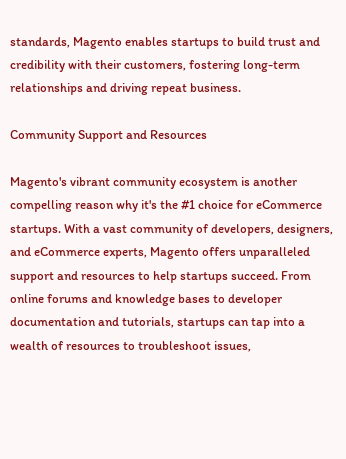standards, Magento enables startups to build trust and credibility with their customers, fostering long-term relationships and driving repeat business.

Community Support and Resources

Magento's vibrant community ecosystem is another compelling reason why it's the #1 choice for eCommerce startups. With a vast community of developers, designers, and eCommerce experts, Magento offers unparalleled support and resources to help startups succeed. From online forums and knowledge bases to developer documentation and tutorials, startups can tap into a wealth of resources to troubleshoot issues,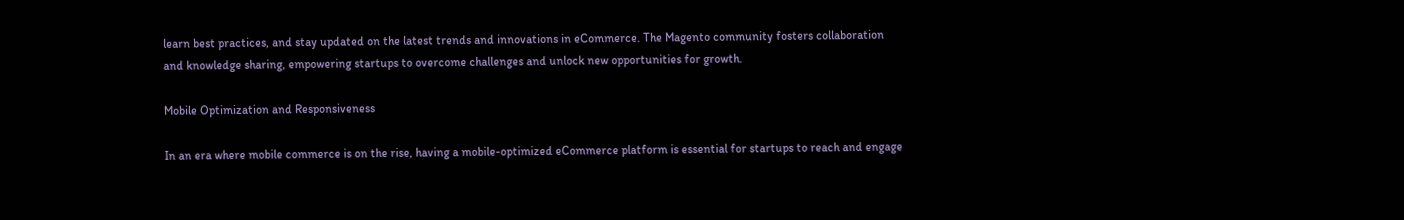learn best practices, and stay updated on the latest trends and innovations in eCommerce. The Magento community fosters collaboration and knowledge sharing, empowering startups to overcome challenges and unlock new opportunities for growth.

Mobile Optimization and Responsiveness

In an era where mobile commerce is on the rise, having a mobile-optimized eCommerce platform is essential for startups to reach and engage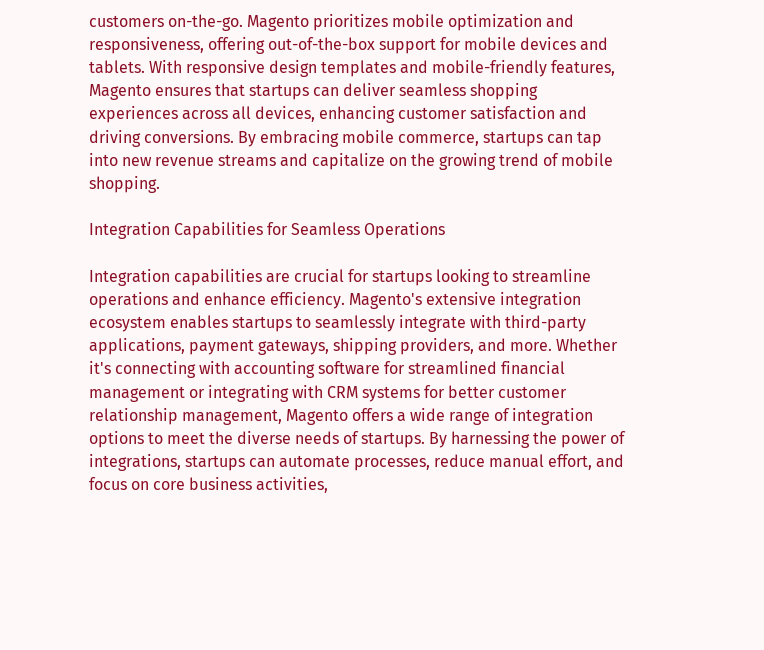customers on-the-go. Magento prioritizes mobile optimization and responsiveness, offering out-of-the-box support for mobile devices and tablets. With responsive design templates and mobile-friendly features, Magento ensures that startups can deliver seamless shopping experiences across all devices, enhancing customer satisfaction and driving conversions. By embracing mobile commerce, startups can tap into new revenue streams and capitalize on the growing trend of mobile shopping.

Integration Capabilities for Seamless Operations

Integration capabilities are crucial for startups looking to streamline operations and enhance efficiency. Magento's extensive integration ecosystem enables startups to seamlessly integrate with third-party applications, payment gateways, shipping providers, and more. Whether it's connecting with accounting software for streamlined financial management or integrating with CRM systems for better customer relationship management, Magento offers a wide range of integration options to meet the diverse needs of startups. By harnessing the power of integrations, startups can automate processes, reduce manual effort, and focus on core business activities,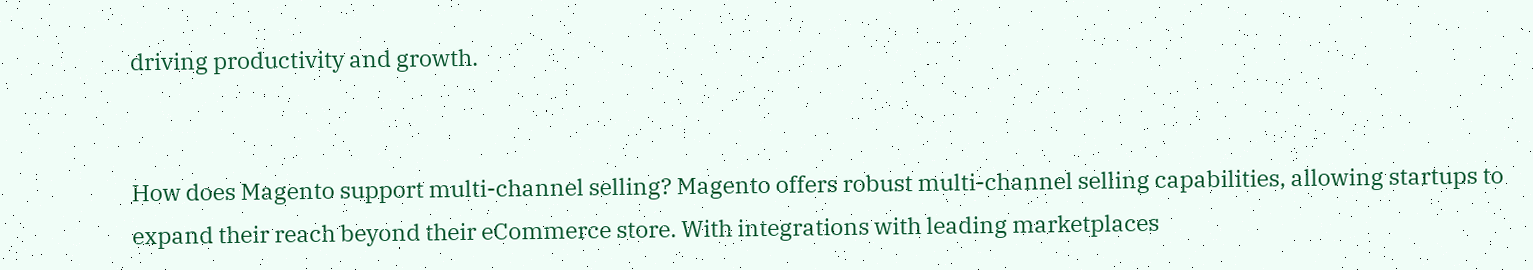driving productivity and growth.


How does Magento support multi-channel selling? Magento offers robust multi-channel selling capabilities, allowing startups to expand their reach beyond their eCommerce store. With integrations with leading marketplaces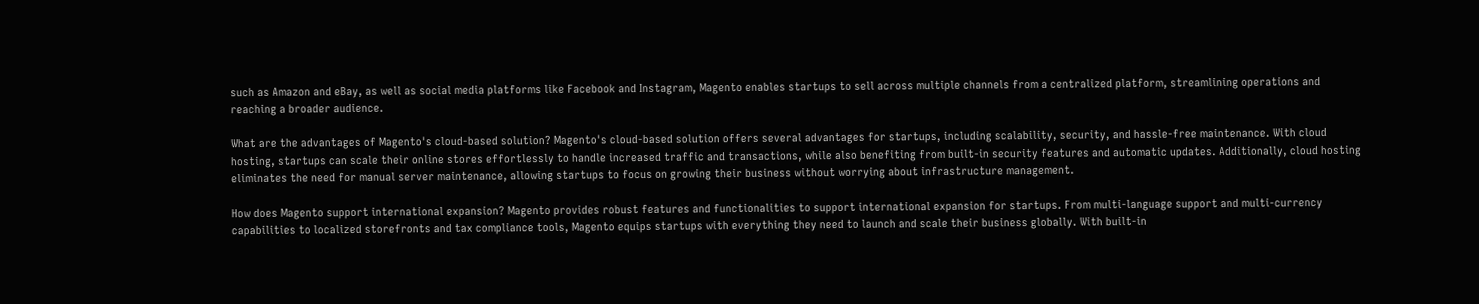such as Amazon and eBay, as well as social media platforms like Facebook and Instagram, Magento enables startups to sell across multiple channels from a centralized platform, streamlining operations and reaching a broader audience.

What are the advantages of Magento's cloud-based solution? Magento's cloud-based solution offers several advantages for startups, including scalability, security, and hassle-free maintenance. With cloud hosting, startups can scale their online stores effortlessly to handle increased traffic and transactions, while also benefiting from built-in security features and automatic updates. Additionally, cloud hosting eliminates the need for manual server maintenance, allowing startups to focus on growing their business without worrying about infrastructure management.

How does Magento support international expansion? Magento provides robust features and functionalities to support international expansion for startups. From multi-language support and multi-currency capabilities to localized storefronts and tax compliance tools, Magento equips startups with everything they need to launch and scale their business globally. With built-in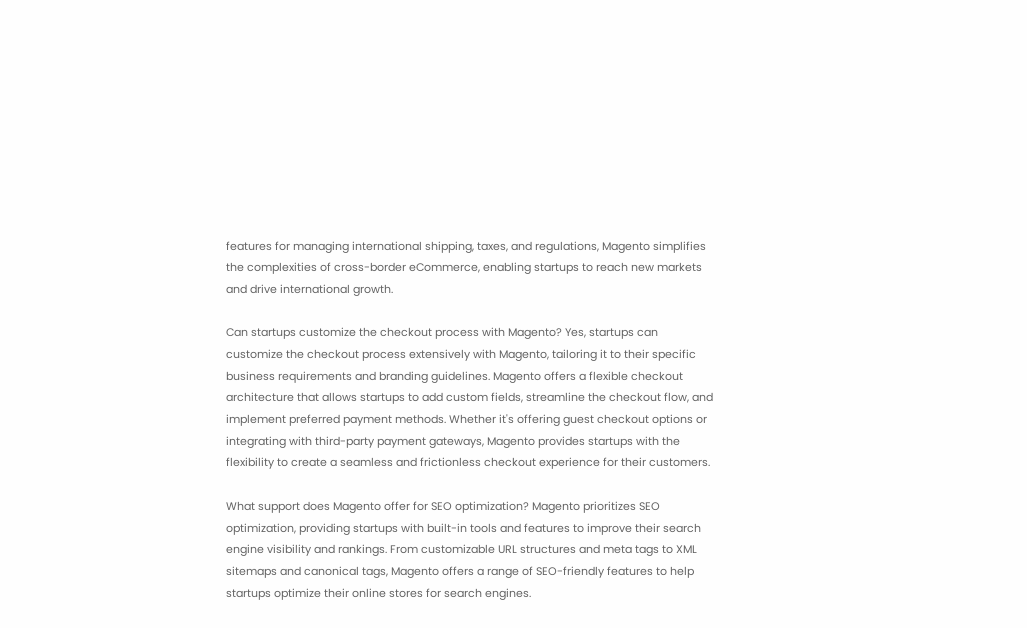features for managing international shipping, taxes, and regulations, Magento simplifies the complexities of cross-border eCommerce, enabling startups to reach new markets and drive international growth.

Can startups customize the checkout process with Magento? Yes, startups can customize the checkout process extensively with Magento, tailoring it to their specific business requirements and branding guidelines. Magento offers a flexible checkout architecture that allows startups to add custom fields, streamline the checkout flow, and implement preferred payment methods. Whether it's offering guest checkout options or integrating with third-party payment gateways, Magento provides startups with the flexibility to create a seamless and frictionless checkout experience for their customers.

What support does Magento offer for SEO optimization? Magento prioritizes SEO optimization, providing startups with built-in tools and features to improve their search engine visibility and rankings. From customizable URL structures and meta tags to XML sitemaps and canonical tags, Magento offers a range of SEO-friendly features to help startups optimize their online stores for search engines.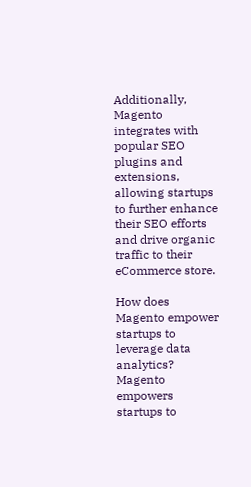Additionally, Magento integrates with popular SEO plugins and extensions, allowing startups to further enhance their SEO efforts and drive organic traffic to their eCommerce store.

How does Magento empower startups to leverage data analytics? Magento empowers startups to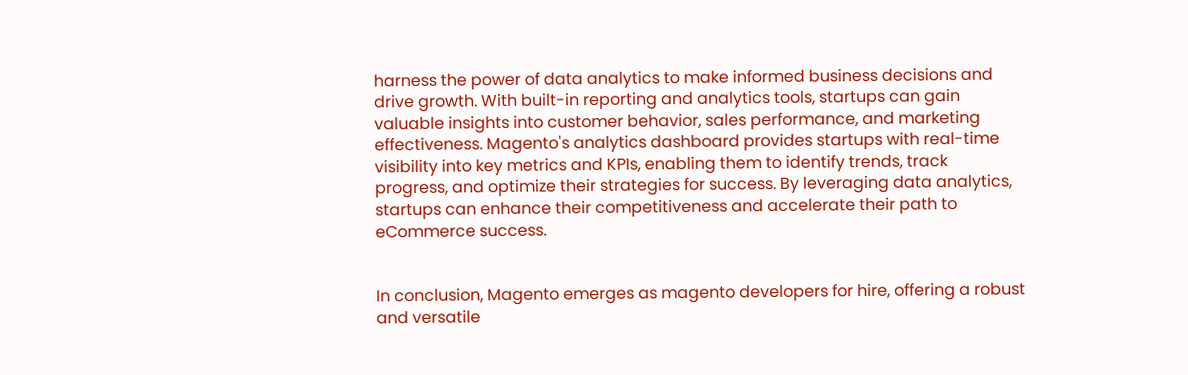harness the power of data analytics to make informed business decisions and drive growth. With built-in reporting and analytics tools, startups can gain valuable insights into customer behavior, sales performance, and marketing effectiveness. Magento's analytics dashboard provides startups with real-time visibility into key metrics and KPIs, enabling them to identify trends, track progress, and optimize their strategies for success. By leveraging data analytics, startups can enhance their competitiveness and accelerate their path to eCommerce success.


In conclusion, Magento emerges as magento developers for hire, offering a robust and versatile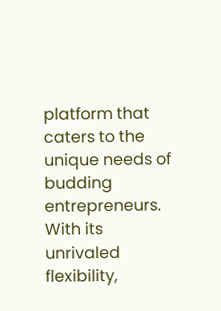platform that caters to the unique needs of budding entrepreneurs. With its unrivaled flexibility,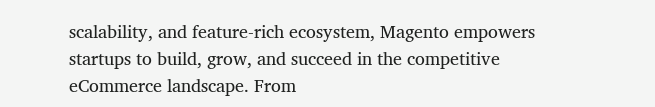scalability, and feature-rich ecosystem, Magento empowers startups to build, grow, and succeed in the competitive eCommerce landscape. From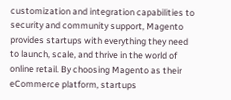customization and integration capabilities to security and community support, Magento provides startups with everything they need to launch, scale, and thrive in the world of online retail. By choosing Magento as their eCommerce platform, startups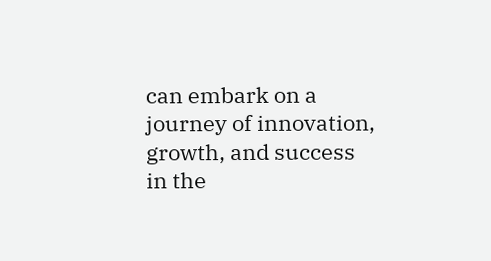can embark on a journey of innovation, growth, and success in the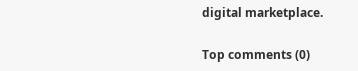digital marketplace.

Top comments (0)